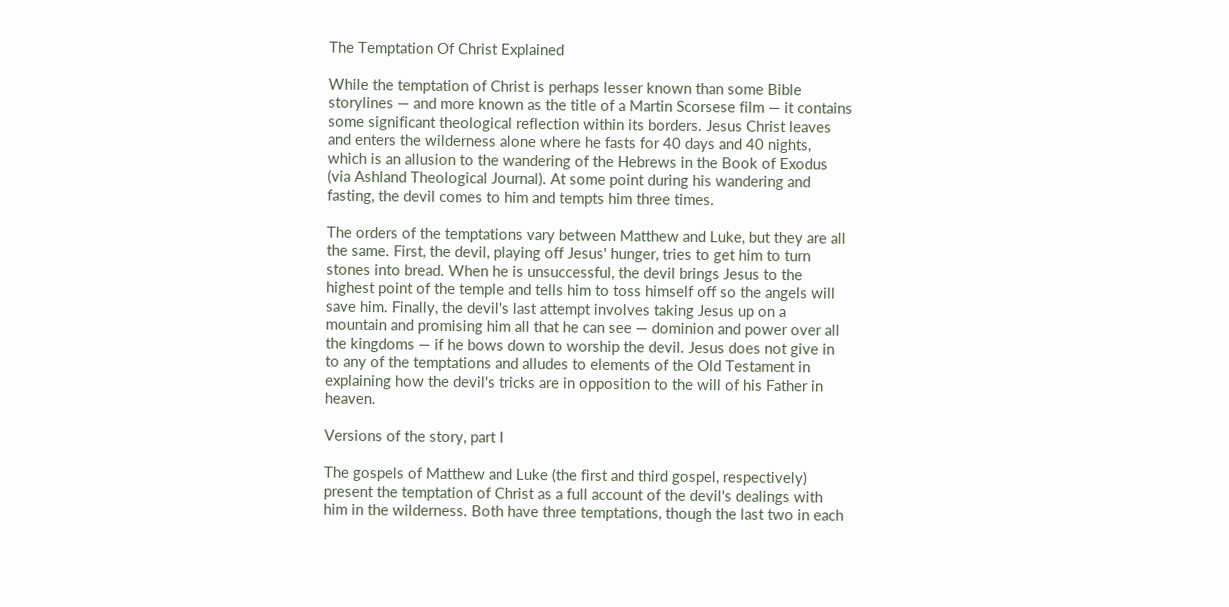The Temptation Of Christ Explained

While the temptation of Christ is perhaps lesser known than some Bible storylines — and more known as the title of a Martin Scorsese film — it contains some significant theological reflection within its borders. Jesus Christ leaves and enters the wilderness alone where he fasts for 40 days and 40 nights, which is an allusion to the wandering of the Hebrews in the Book of Exodus (via Ashland Theological Journal). At some point during his wandering and fasting, the devil comes to him and tempts him three times.

The orders of the temptations vary between Matthew and Luke, but they are all the same. First, the devil, playing off Jesus' hunger, tries to get him to turn stones into bread. When he is unsuccessful, the devil brings Jesus to the highest point of the temple and tells him to toss himself off so the angels will save him. Finally, the devil's last attempt involves taking Jesus up on a mountain and promising him all that he can see — dominion and power over all the kingdoms — if he bows down to worship the devil. Jesus does not give in to any of the temptations and alludes to elements of the Old Testament in explaining how the devil's tricks are in opposition to the will of his Father in heaven.

Versions of the story, part I

The gospels of Matthew and Luke (the first and third gospel, respectively) present the temptation of Christ as a full account of the devil's dealings with him in the wilderness. Both have three temptations, though the last two in each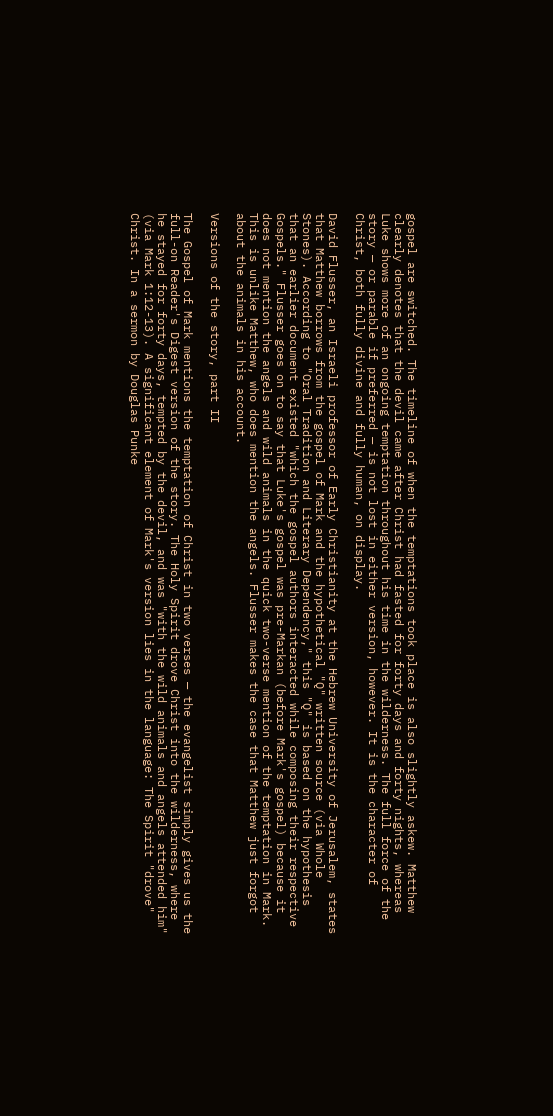gospel are switched. The timeline of when the temptations took place is also slightly askew. Matthew clearly denotes that the devil came after Christ had fasted for forty days and forty nights, whereas Luke shows more of an ongoing temptation throughout his time in the wilderness. The full force of the story — or parable if preferred — is not lost in either version, however. It is the character of Christ, both fully divine and fully human, on display.

David Flusser, an Israeli professor of Early Christianity at the Hebrew University of Jerusalem, states that Matthew borrows from the gospel of Mark and the hypothetical "Q" written source (via Whole Stones). According to "Oral Tradition and Literary Dependency," this "Q" is based on the hypothesis that an earlier document existed "which the gospel authors interacted while composing their respective Gospels." Flusser goes on to say that Luke's gospel was pre-Markan (before Mark's gospel) because it does not mention the angels and wild animals in the quick two-verse mention of the temptation in Mark. This is unlike Matthew, who does mention the angels. Flusser makes the case that Matthew just forgot about the animals in his account.

Versions of the story, part II

The Gospel of Mark mentions the temptation of Christ in two verses — the evangelist simply gives us the full-on Reader's Digest version of the story. The Holy Spirit drove Christ into the wilderness, where he stayed for forty days, tempted by the devil, and was "with the wild animals and angels attended him" (via Mark 1:12-13). A significant element of Mark's version lies in the language: The Spirit "drove" Christ. In a sermon by Douglas Punke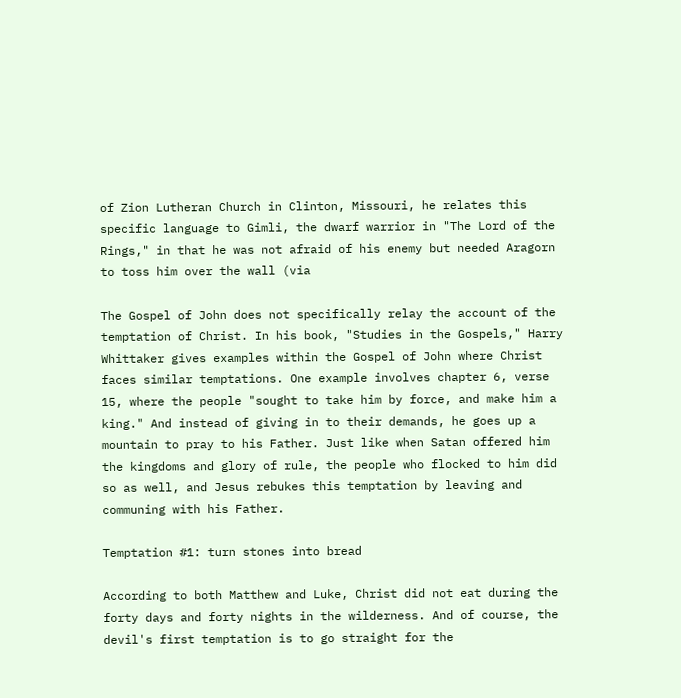of Zion Lutheran Church in Clinton, Missouri, he relates this specific language to Gimli, the dwarf warrior in "The Lord of the Rings," in that he was not afraid of his enemy but needed Aragorn to toss him over the wall (via

The Gospel of John does not specifically relay the account of the temptation of Christ. In his book, "Studies in the Gospels," Harry Whittaker gives examples within the Gospel of John where Christ faces similar temptations. One example involves chapter 6, verse 15, where the people "sought to take him by force, and make him a king." And instead of giving in to their demands, he goes up a mountain to pray to his Father. Just like when Satan offered him the kingdoms and glory of rule, the people who flocked to him did so as well, and Jesus rebukes this temptation by leaving and communing with his Father.

Temptation #1: turn stones into bread

According to both Matthew and Luke, Christ did not eat during the forty days and forty nights in the wilderness. And of course, the devil's first temptation is to go straight for the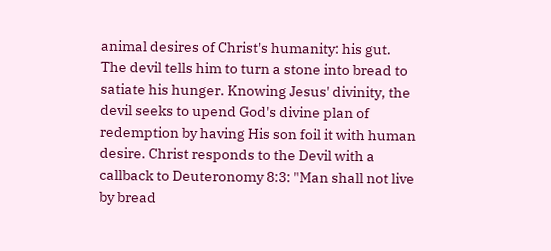animal desires of Christ's humanity: his gut. The devil tells him to turn a stone into bread to satiate his hunger. Knowing Jesus' divinity, the devil seeks to upend God's divine plan of redemption by having His son foil it with human desire. Christ responds to the Devil with a callback to Deuteronomy 8:3: "Man shall not live by bread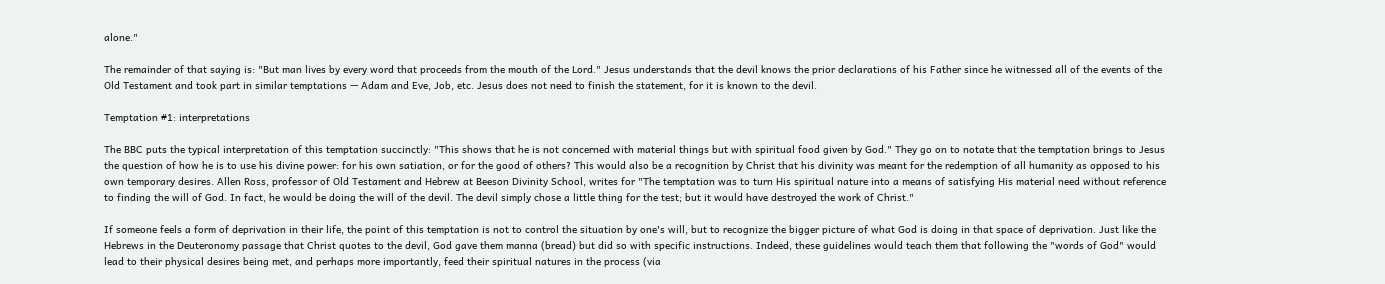alone."

The remainder of that saying is: "But man lives by every word that proceeds from the mouth of the Lord." Jesus understands that the devil knows the prior declarations of his Father since he witnessed all of the events of the Old Testament and took part in similar temptations — Adam and Eve, Job, etc. Jesus does not need to finish the statement, for it is known to the devil.

Temptation #1: interpretations

The BBC puts the typical interpretation of this temptation succinctly: "This shows that he is not concerned with material things but with spiritual food given by God." They go on to notate that the temptation brings to Jesus the question of how he is to use his divine power: for his own satiation, or for the good of others? This would also be a recognition by Christ that his divinity was meant for the redemption of all humanity as opposed to his own temporary desires. Allen Ross, professor of Old Testament and Hebrew at Beeson Divinity School, writes for "The temptation was to turn His spiritual nature into a means of satisfying His material need without reference to finding the will of God. In fact, he would be doing the will of the devil. The devil simply chose a little thing for the test; but it would have destroyed the work of Christ."

If someone feels a form of deprivation in their life, the point of this temptation is not to control the situation by one's will, but to recognize the bigger picture of what God is doing in that space of deprivation. Just like the Hebrews in the Deuteronomy passage that Christ quotes to the devil, God gave them manna (bread) but did so with specific instructions. Indeed, these guidelines would teach them that following the "words of God" would lead to their physical desires being met, and perhaps more importantly, feed their spiritual natures in the process (via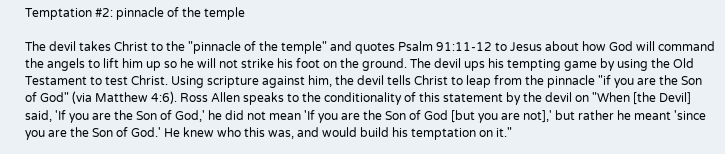Temptation #2: pinnacle of the temple

The devil takes Christ to the "pinnacle of the temple" and quotes Psalm 91:11-12 to Jesus about how God will command the angels to lift him up so he will not strike his foot on the ground. The devil ups his tempting game by using the Old Testament to test Christ. Using scripture against him, the devil tells Christ to leap from the pinnacle "if you are the Son of God" (via Matthew 4:6). Ross Allen speaks to the conditionality of this statement by the devil on "When [the Devil] said, 'If you are the Son of God,' he did not mean 'If you are the Son of God [but you are not],' but rather he meant 'since you are the Son of God.' He knew who this was, and would build his temptation on it."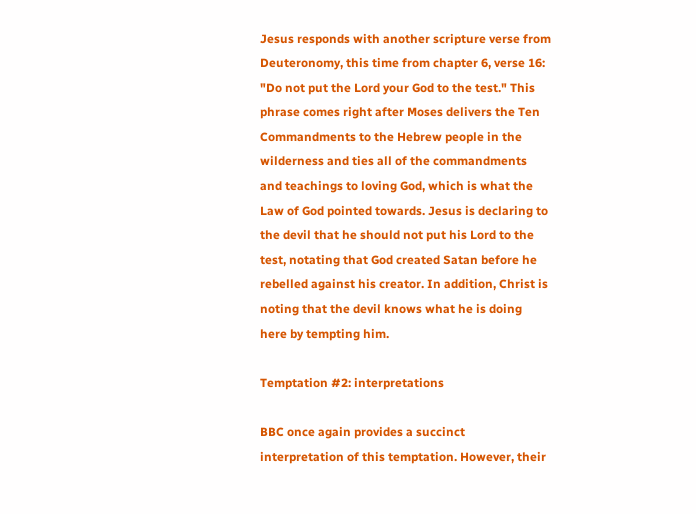Jesus responds with another scripture verse from Deuteronomy, this time from chapter 6, verse 16: "Do not put the Lord your God to the test." This phrase comes right after Moses delivers the Ten Commandments to the Hebrew people in the wilderness and ties all of the commandments and teachings to loving God, which is what the Law of God pointed towards. Jesus is declaring to the devil that he should not put his Lord to the test, notating that God created Satan before he rebelled against his creator. In addition, Christ is noting that the devil knows what he is doing here by tempting him.

Temptation #2: interpretations

BBC once again provides a succinct interpretation of this temptation. However, their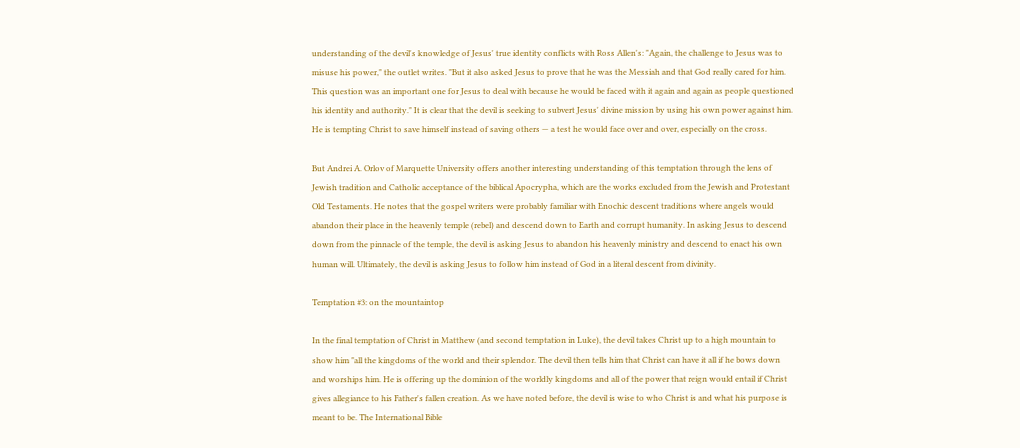understanding of the devil's knowledge of Jesus' true identity conflicts with Ross Allen's: "Again, the challenge to Jesus was to misuse his power," the outlet writes. "But it also asked Jesus to prove that he was the Messiah and that God really cared for him. This question was an important one for Jesus to deal with because he would be faced with it again and again as people questioned his identity and authority." It is clear that the devil is seeking to subvert Jesus' divine mission by using his own power against him. He is tempting Christ to save himself instead of saving others — a test he would face over and over, especially on the cross.

But Andrei A. Orlov of Marquette University offers another interesting understanding of this temptation through the lens of Jewish tradition and Catholic acceptance of the biblical Apocrypha, which are the works excluded from the Jewish and Protestant Old Testaments. He notes that the gospel writers were probably familiar with Enochic descent traditions where angels would abandon their place in the heavenly temple (rebel) and descend down to Earth and corrupt humanity. In asking Jesus to descend down from the pinnacle of the temple, the devil is asking Jesus to abandon his heavenly ministry and descend to enact his own human will. Ultimately, the devil is asking Jesus to follow him instead of God in a literal descent from divinity.

Temptation #3: on the mountaintop

In the final temptation of Christ in Matthew (and second temptation in Luke), the devil takes Christ up to a high mountain to show him "all the kingdoms of the world and their splendor. The devil then tells him that Christ can have it all if he bows down and worships him. He is offering up the dominion of the worldly kingdoms and all of the power that reign would entail if Christ gives allegiance to his Father's fallen creation. As we have noted before, the devil is wise to who Christ is and what his purpose is meant to be. The International Bible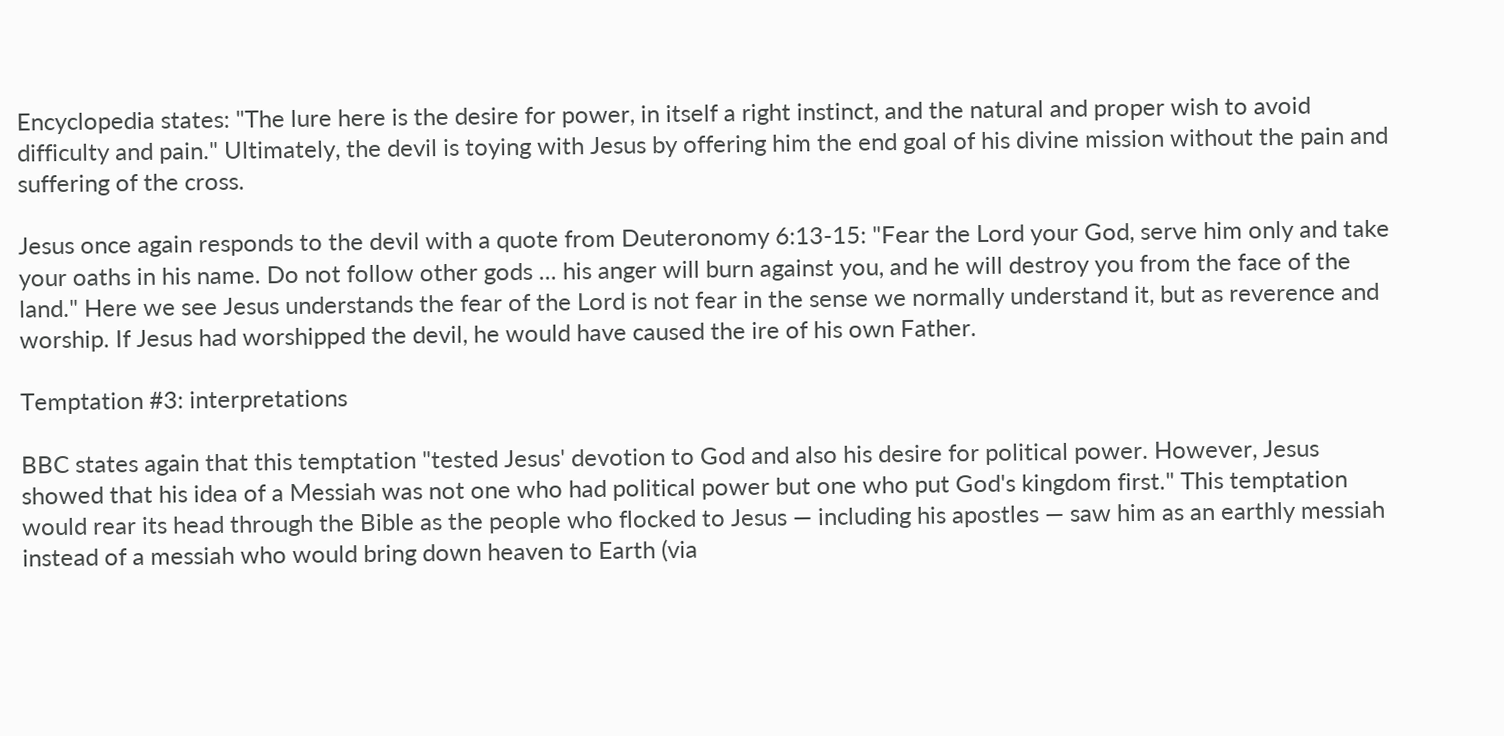Encyclopedia states: "The lure here is the desire for power, in itself a right instinct, and the natural and proper wish to avoid difficulty and pain." Ultimately, the devil is toying with Jesus by offering him the end goal of his divine mission without the pain and suffering of the cross.

Jesus once again responds to the devil with a quote from Deuteronomy 6:13-15: "Fear the Lord your God, serve him only and take your oaths in his name. Do not follow other gods ... his anger will burn against you, and he will destroy you from the face of the land." Here we see Jesus understands the fear of the Lord is not fear in the sense we normally understand it, but as reverence and worship. If Jesus had worshipped the devil, he would have caused the ire of his own Father.

Temptation #3: interpretations

BBC states again that this temptation "tested Jesus' devotion to God and also his desire for political power. However, Jesus showed that his idea of a Messiah was not one who had political power but one who put God's kingdom first." This temptation would rear its head through the Bible as the people who flocked to Jesus — including his apostles — saw him as an earthly messiah instead of a messiah who would bring down heaven to Earth (via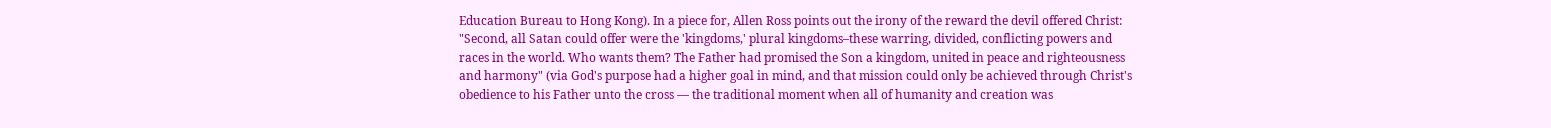Education Bureau to Hong Kong). In a piece for, Allen Ross points out the irony of the reward the devil offered Christ: "Second, all Satan could offer were the 'kingdoms,' plural kingdoms–these warring, divided, conflicting powers and races in the world. Who wants them? The Father had promised the Son a kingdom, united in peace and righteousness and harmony" (via God's purpose had a higher goal in mind, and that mission could only be achieved through Christ's obedience to his Father unto the cross — the traditional moment when all of humanity and creation was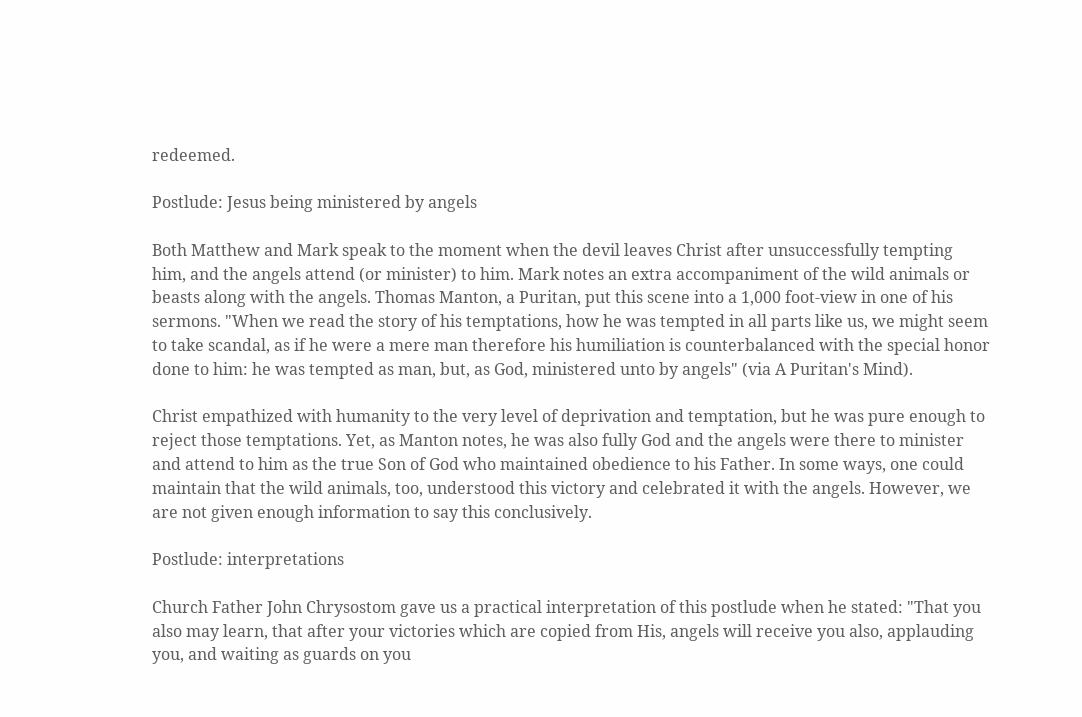redeemed.

Postlude: Jesus being ministered by angels

Both Matthew and Mark speak to the moment when the devil leaves Christ after unsuccessfully tempting him, and the angels attend (or minister) to him. Mark notes an extra accompaniment of the wild animals or beasts along with the angels. Thomas Manton, a Puritan, put this scene into a 1,000 foot-view in one of his sermons. "When we read the story of his temptations, how he was tempted in all parts like us, we might seem to take scandal, as if he were a mere man therefore his humiliation is counterbalanced with the special honor done to him: he was tempted as man, but, as God, ministered unto by angels" (via A Puritan's Mind).

Christ empathized with humanity to the very level of deprivation and temptation, but he was pure enough to reject those temptations. Yet, as Manton notes, he was also fully God and the angels were there to minister and attend to him as the true Son of God who maintained obedience to his Father. In some ways, one could maintain that the wild animals, too, understood this victory and celebrated it with the angels. However, we are not given enough information to say this conclusively.

Postlude: interpretations

Church Father John Chrysostom gave us a practical interpretation of this postlude when he stated: "That you also may learn, that after your victories which are copied from His, angels will receive you also, applauding you, and waiting as guards on you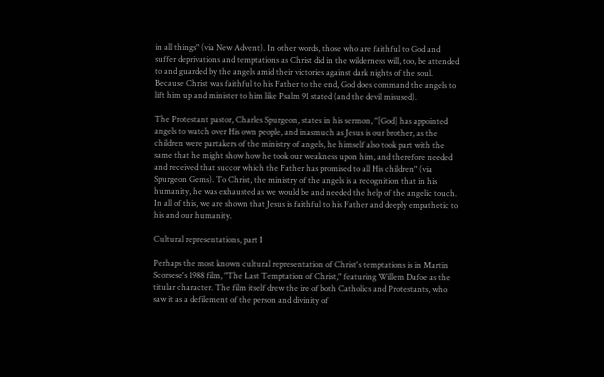in all things" (via New Advent). In other words, those who are faithful to God and suffer deprivations and temptations as Christ did in the wilderness will, too, be attended to and guarded by the angels amid their victories against dark nights of the soul. Because Christ was faithful to his Father to the end, God does command the angels to lift him up and minister to him like Psalm 91 stated (and the devil misused).

The Protestant pastor, Charles Spurgeon, states in his sermon, "[God] has appointed angels to watch over His own people, and inasmuch as Jesus is our brother, as the children were partakers of the ministry of angels, he himself also took part with the same that he might show how he took our weakness upon him, and therefore needed and received that succor which the Father has promised to all His children" (via Spurgeon Gems). To Christ, the ministry of the angels is a recognition that in his humanity, he was exhausted as we would be and needed the help of the angelic touch. In all of this, we are shown that Jesus is faithful to his Father and deeply empathetic to his and our humanity.

Cultural representations, part I

Perhaps the most known cultural representation of Christ's temptations is in Martin Scorsese's 1988 film, "The Last Temptation of Christ," featuring Willem Dafoe as the titular character. The film itself drew the ire of both Catholics and Protestants, who saw it as a defilement of the person and divinity of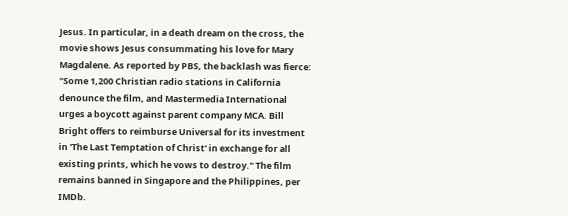Jesus. In particular, in a death dream on the cross, the movie shows Jesus consummating his love for Mary Magdalene. As reported by PBS, the backlash was fierce: "Some 1,200 Christian radio stations in California denounce the film, and Mastermedia International urges a boycott against parent company MCA. Bill Bright offers to reimburse Universal for its investment in 'The Last Temptation of Christ' in exchange for all existing prints, which he vows to destroy." The film remains banned in Singapore and the Philippines, per IMDb.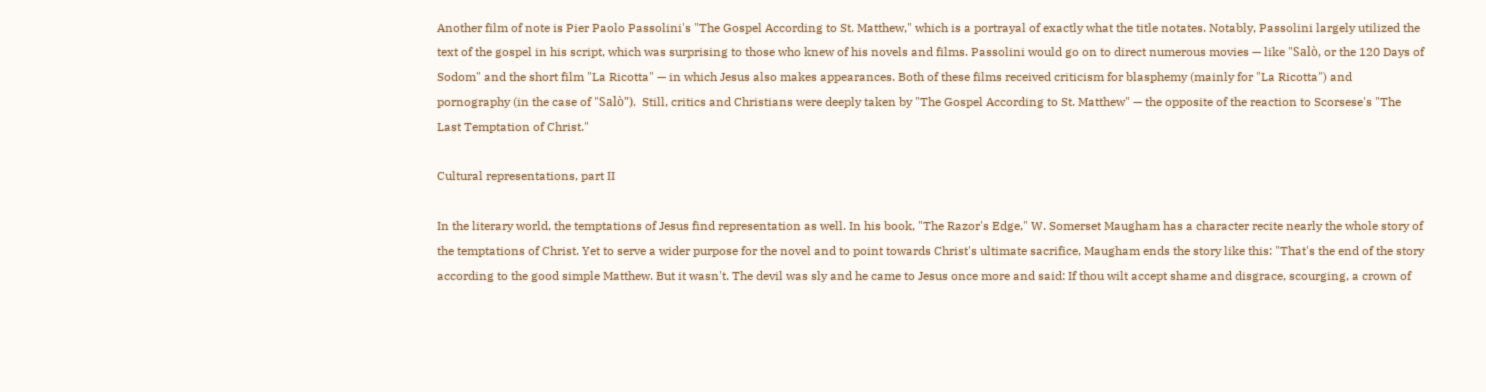Another film of note is Pier Paolo Passolini's "The Gospel According to St. Matthew," which is a portrayal of exactly what the title notates. Notably, Passolini largely utilized the text of the gospel in his script, which was surprising to those who knew of his novels and films. Passolini would go on to direct numerous movies — like "Salò, or the 120 Days of Sodom" and the short film "La Ricotta" — in which Jesus also makes appearances. Both of these films received criticism for blasphemy (mainly for "La Ricotta") and pornography (in the case of "Salò").  Still, critics and Christians were deeply taken by "The Gospel According to St. Matthew" — the opposite of the reaction to Scorsese's "The Last Temptation of Christ."

Cultural representations, part II

In the literary world, the temptations of Jesus find representation as well. In his book, "The Razor's Edge," W. Somerset Maugham has a character recite nearly the whole story of the temptations of Christ. Yet to serve a wider purpose for the novel and to point towards Christ's ultimate sacrifice, Maugham ends the story like this: "That's the end of the story according to the good simple Matthew. But it wasn't. The devil was sly and he came to Jesus once more and said: If thou wilt accept shame and disgrace, scourging, a crown of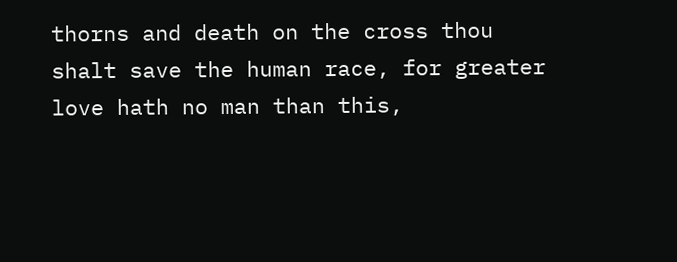thorns and death on the cross thou shalt save the human race, for greater love hath no man than this,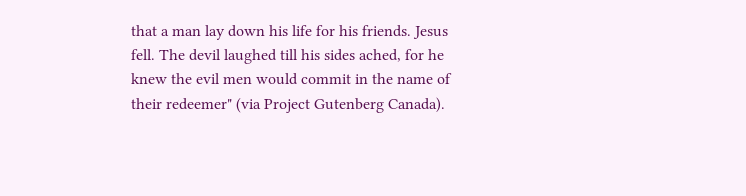that a man lay down his life for his friends. Jesus fell. The devil laughed till his sides ached, for he knew the evil men would commit in the name of their redeemer" (via Project Gutenberg Canada).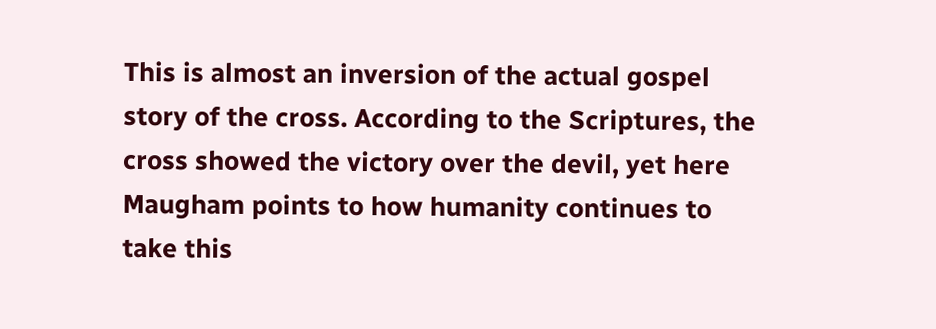This is almost an inversion of the actual gospel story of the cross. According to the Scriptures, the cross showed the victory over the devil, yet here Maugham points to how humanity continues to take this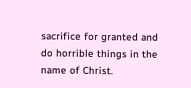sacrifice for granted and do horrible things in the name of Christ.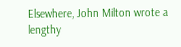Elsewhere, John Milton wrote a lengthy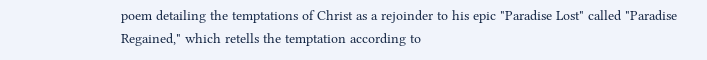poem detailing the temptations of Christ as a rejoinder to his epic "Paradise Lost" called "Paradise Regained," which retells the temptation according to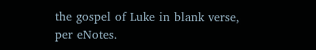the gospel of Luke in blank verse, per eNotes.